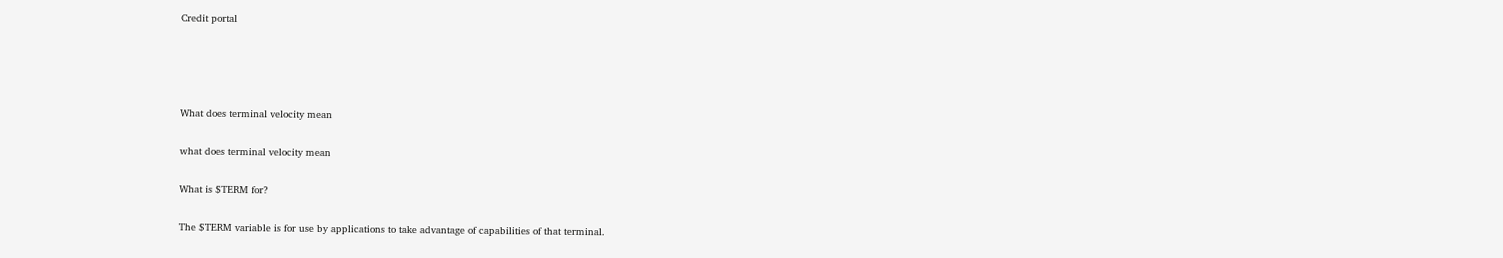Credit portal




What does terminal velocity mean

what does terminal velocity mean

What is $TERM for?

The $TERM variable is for use by applications to take advantage of capabilities of that terminal.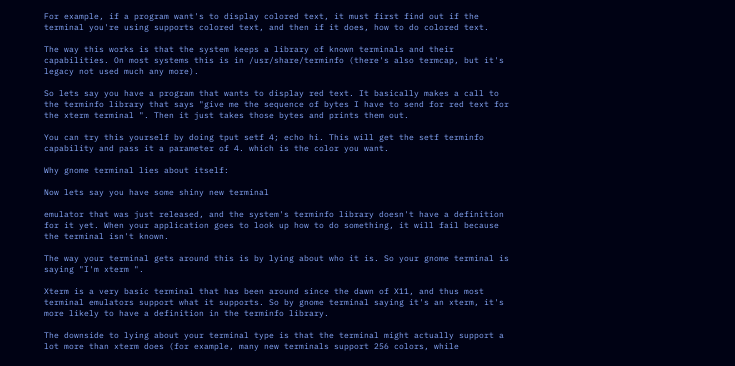For example, if a program want's to display colored text, it must first find out if the terminal you're using supports colored text, and then if it does, how to do colored text.

The way this works is that the system keeps a library of known terminals and their capabilities. On most systems this is in /usr/share/terminfo (there's also termcap, but it's legacy not used much any more).

So lets say you have a program that wants to display red text. It basically makes a call to the terminfo library that says "give me the sequence of bytes I have to send for red text for the xterm terminal ". Then it just takes those bytes and prints them out.

You can try this yourself by doing tput setf 4; echo hi. This will get the setf terminfo capability and pass it a parameter of 4. which is the color you want.

Why gnome terminal lies about itself:

Now lets say you have some shiny new terminal

emulator that was just released, and the system's terminfo library doesn't have a definition for it yet. When your application goes to look up how to do something, it will fail because the terminal isn't known.

The way your terminal gets around this is by lying about who it is. So your gnome terminal is saying "I'm xterm ".

Xterm is a very basic terminal that has been around since the dawn of X11, and thus most terminal emulators support what it supports. So by gnome terminal saying it's an xterm, it's more likely to have a definition in the terminfo library.

The downside to lying about your terminal type is that the terminal might actually support a lot more than xterm does (for example, many new terminals support 256 colors, while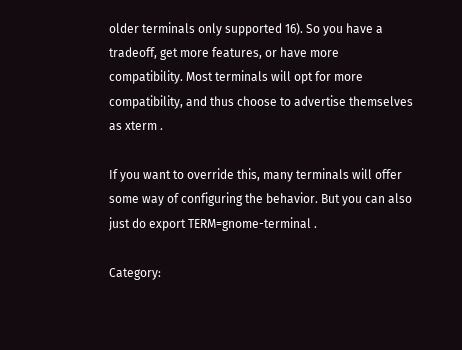older terminals only supported 16). So you have a tradeoff, get more features, or have more compatibility. Most terminals will opt for more compatibility, and thus choose to advertise themselves as xterm .

If you want to override this, many terminals will offer some way of configuring the behavior. But you can also just do export TERM=gnome-terminal .

Category: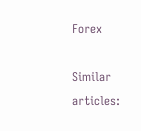Forex

Similar articles: